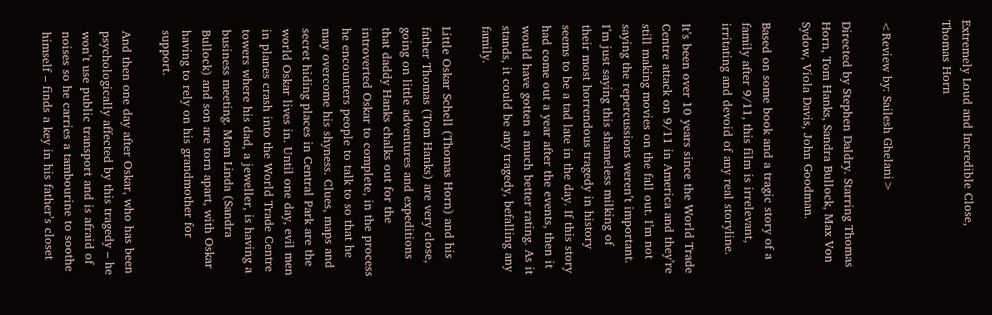Extremely Loud and Incredible Close, Thomas Horn


<Review by: Sailesh Ghelani>

Directed by Stephen Daldry. Starring Thomas Horn, Tom Hanks, Sandra Bullock, Max Von Sydow, Viola Davis, John Goodman.

Based on some book and a tragic story of a family after 9/11, this film is irrelevant, irritating and devoid of any real storyline.

It’s been over 10 years since the World Trade Centre attack on 9/11 in America and they’re still making movies on the fall out. I’m not saying the repercussions weren’t important. I’m just saying this shameless milking of their most horrendous tragedy in history seems to be a tad late in the day. If this story had come out a year after the events, then it would have gotten a much better rating. As it stands, it could be any tragedy, befalling any family.

Little Oskar Schell (Thomas Horn) and his father Thomas (Tom Hanks) are very close, going on little adventures and expeditions that daddy Hanks chalks out for the introverted Oskar to complete, in the process he encounters people to talk to so that he may overcome his shyness. Clues, maps and secret hiding places in Central Park are the world Oskar lives in. Until one day, evil men in planes crash into the World Trade Centre towers where his dad, a jeweller, is having a business meeting. Mom Linda (Sandra Bullock) and son are torn apart, with Oskar having to rely on his grandmother for support.

And then one day after Oskar, who has been psychologically affected by this tragedy – he won’t use public transport and is afraid of noises so he carries a tambourine to soothe himself – finds a key in his father’s closet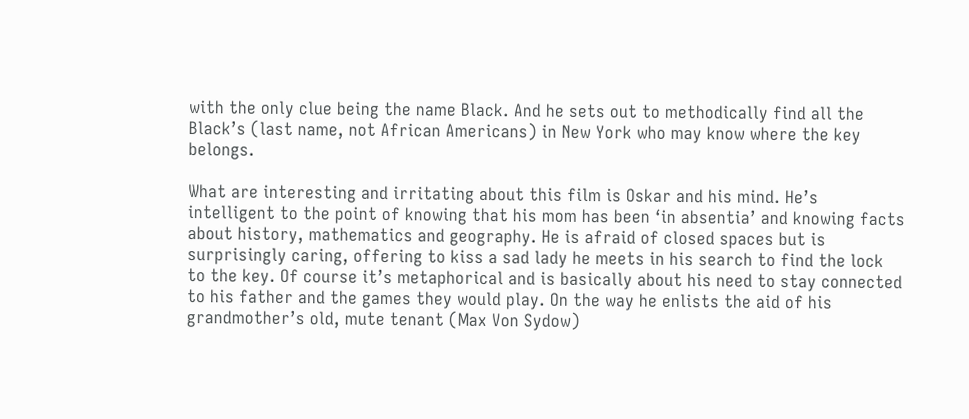with the only clue being the name Black. And he sets out to methodically find all the Black’s (last name, not African Americans) in New York who may know where the key belongs.

What are interesting and irritating about this film is Oskar and his mind. He’s intelligent to the point of knowing that his mom has been ‘in absentia’ and knowing facts about history, mathematics and geography. He is afraid of closed spaces but is surprisingly caring, offering to kiss a sad lady he meets in his search to find the lock to the key. Of course it’s metaphorical and is basically about his need to stay connected to his father and the games they would play. On the way he enlists the aid of his grandmother’s old, mute tenant (Max Von Sydow)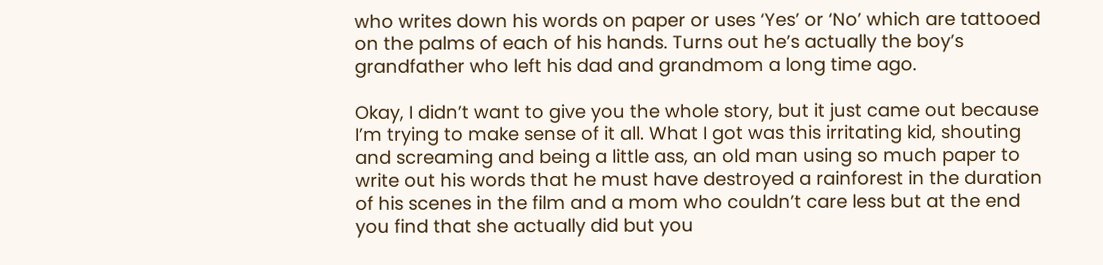who writes down his words on paper or uses ‘Yes’ or ‘No’ which are tattooed on the palms of each of his hands. Turns out he’s actually the boy’s grandfather who left his dad and grandmom a long time ago.

Okay, I didn’t want to give you the whole story, but it just came out because I’m trying to make sense of it all. What I got was this irritating kid, shouting and screaming and being a little ass, an old man using so much paper to write out his words that he must have destroyed a rainforest in the duration of his scenes in the film and a mom who couldn’t care less but at the end you find that she actually did but you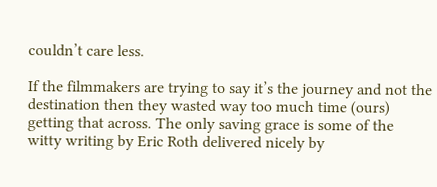couldn’t care less.

If the filmmakers are trying to say it’s the journey and not the destination then they wasted way too much time (ours) getting that across. The only saving grace is some of the  witty writing by Eric Roth delivered nicely by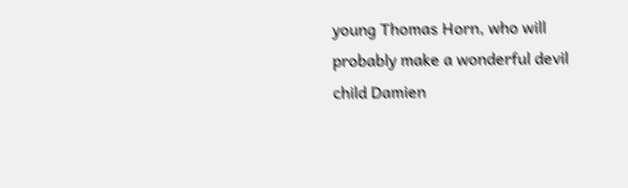young Thomas Horn, who will probably make a wonderful devil child Damien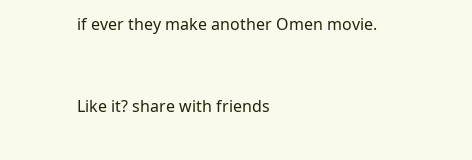if ever they make another Omen movie.


Like it? share with friends